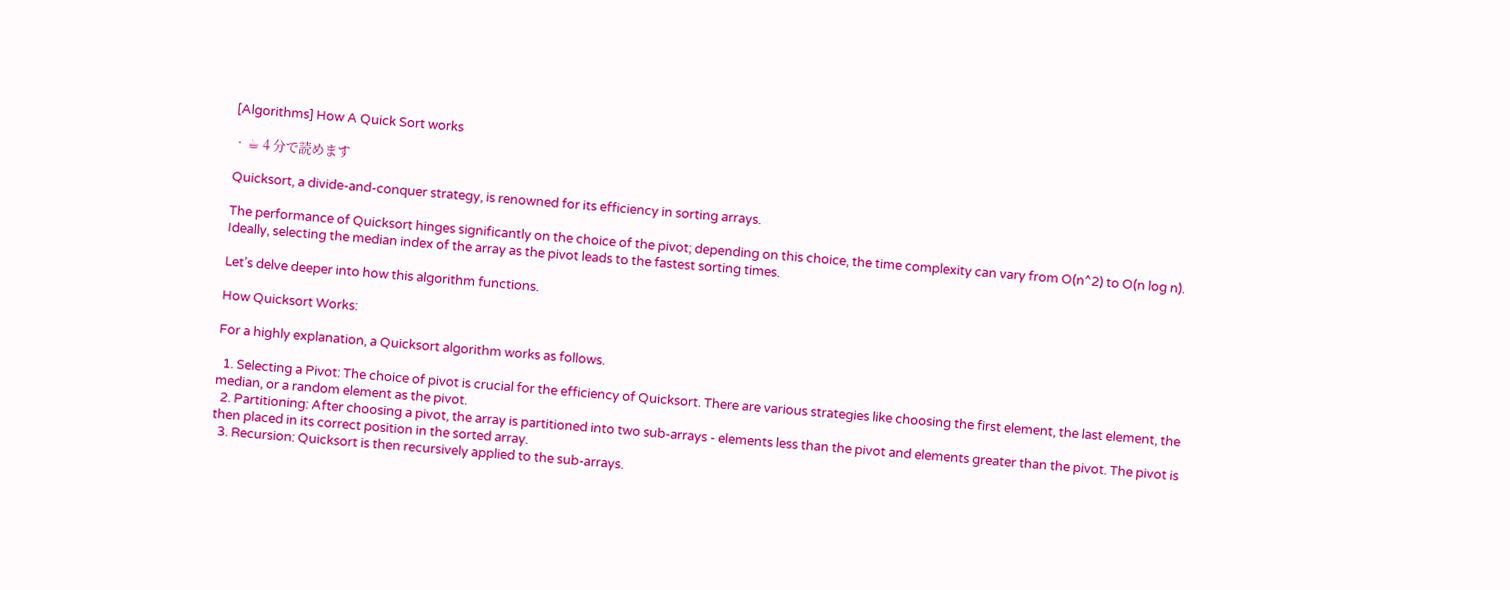[Algorithms] How A Quick Sort works

 ·  ☕ 4 分で読めます

Quicksort, a divide-and-conquer strategy, is renowned for its efficiency in sorting arrays.

The performance of Quicksort hinges significantly on the choice of the pivot; depending on this choice, the time complexity can vary from O(n^2) to O(n log n). Ideally, selecting the median index of the array as the pivot leads to the fastest sorting times.

Let’s delve deeper into how this algorithm functions.

How Quicksort Works:

For a highly explanation, a Quicksort algorithm works as follows.

  1. Selecting a Pivot: The choice of pivot is crucial for the efficiency of Quicksort. There are various strategies like choosing the first element, the last element, the median, or a random element as the pivot.
  2. Partitioning: After choosing a pivot, the array is partitioned into two sub-arrays - elements less than the pivot and elements greater than the pivot. The pivot is then placed in its correct position in the sorted array.
  3. Recursion: Quicksort is then recursively applied to the sub-arrays.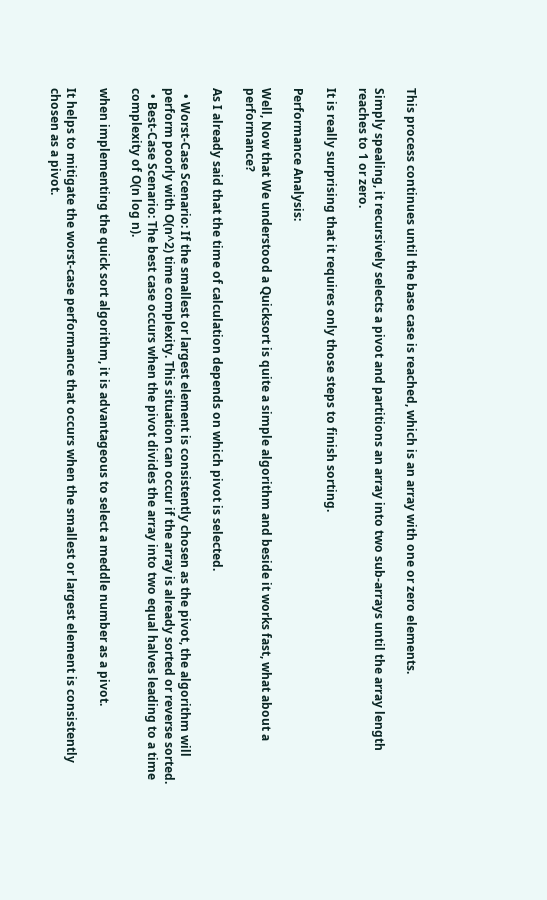This process continues until the base case is reached, which is an array with one or zero elements.

Simply spealing, it recursively selects a pivot and partitions an array into two sub-arrays until the array length reaches to 1 or zero.

It is really surprising that it requires only those steps to finish sorting.

Performance Analysis:

Well, Now that We understood a Quicksort is quite a simple algorithm and beside it works fast, what about a performance?

As I already said that the time of calculation depends on which pivot is selected.

  • Worst-Case Scenario: If the smallest or largest element is consistently chosen as the pivot, the algorithm will perform poorly with O(n^2) time complexity. This situation can occur if the array is already sorted or reverse sorted.
  • Best-Case Scenario: The best case occurs when the pivot divides the array into two equal halves leading to a time complexity of O(n log n).

when implementing the quick sort algorithm, it is advantageous to select a meddle number as a pivot.

It helps to mitigate the worst-case performance that occurs when the smallest or largest element is consistently chosen as a pivot.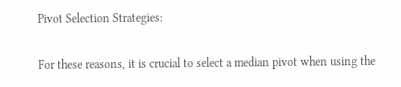Pivot Selection Strategies:

For these reasons, it is crucial to select a median pivot when using the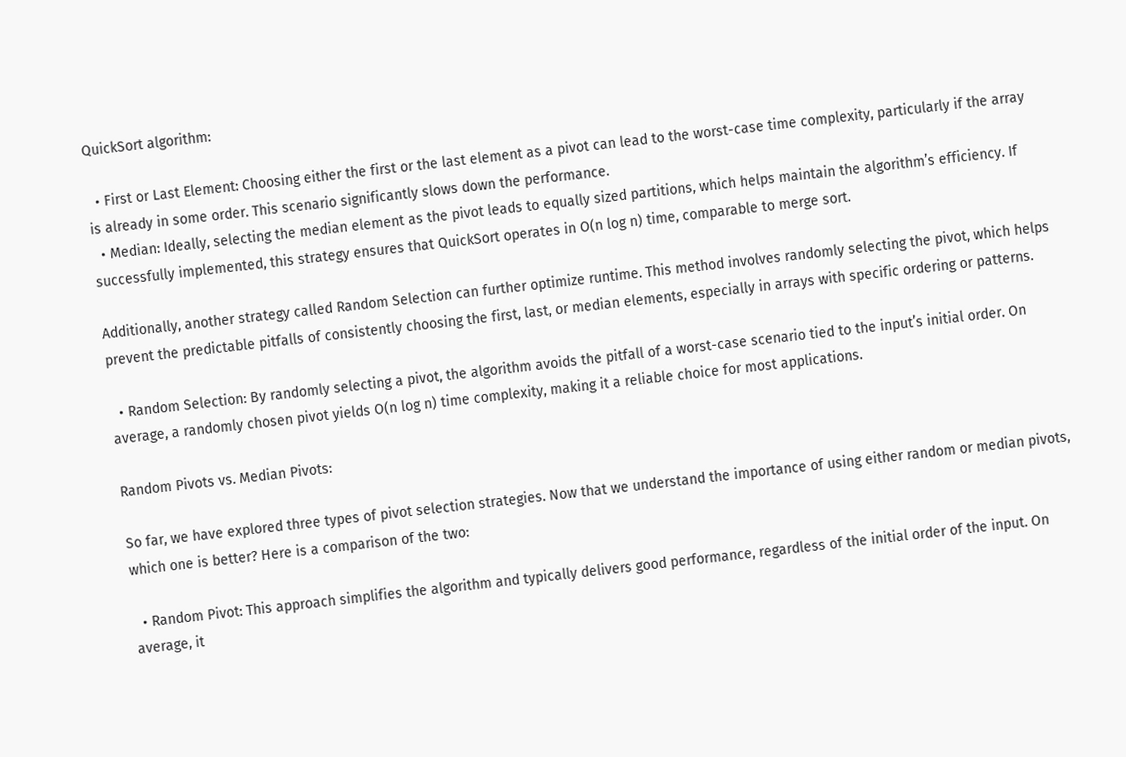QuickSort algorithm:

  • First or Last Element: Choosing either the first or the last element as a pivot can lead to the worst-case time complexity, particularly if the array is already in some order. This scenario significantly slows down the performance.
  • Median: Ideally, selecting the median element as the pivot leads to equally sized partitions, which helps maintain the algorithm’s efficiency. If successfully implemented, this strategy ensures that QuickSort operates in O(n log n) time, comparable to merge sort.

Additionally, another strategy called Random Selection can further optimize runtime. This method involves randomly selecting the pivot, which helps prevent the predictable pitfalls of consistently choosing the first, last, or median elements, especially in arrays with specific ordering or patterns.

  • Random Selection: By randomly selecting a pivot, the algorithm avoids the pitfall of a worst-case scenario tied to the input’s initial order. On average, a randomly chosen pivot yields O(n log n) time complexity, making it a reliable choice for most applications.

Random Pivots vs. Median Pivots:

So far, we have explored three types of pivot selection strategies. Now that we understand the importance of using either random or median pivots, which one is better? Here is a comparison of the two:

  • Random Pivot: This approach simplifies the algorithm and typically delivers good performance, regardless of the initial order of the input. On average, it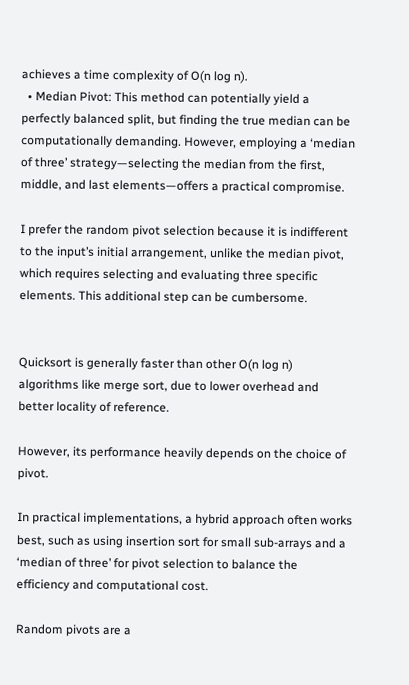achieves a time complexity of O(n log n).
  • Median Pivot: This method can potentially yield a perfectly balanced split, but finding the true median can be computationally demanding. However, employing a ‘median of three’ strategy—selecting the median from the first, middle, and last elements—offers a practical compromise.

I prefer the random pivot selection because it is indifferent to the input’s initial arrangement, unlike the median pivot, which requires selecting and evaluating three specific elements. This additional step can be cumbersome.


Quicksort is generally faster than other O(n log n) algorithms like merge sort, due to lower overhead and better locality of reference.

However, its performance heavily depends on the choice of pivot.

In practical implementations, a hybrid approach often works best, such as using insertion sort for small sub-arrays and a ‘median of three’ for pivot selection to balance the efficiency and computational cost.

Random pivots are a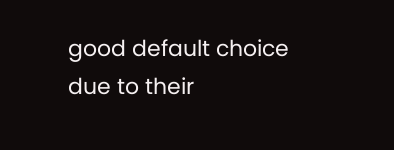good default choice due to their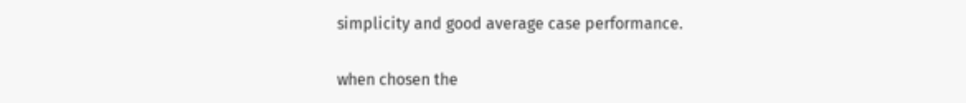simplicity and good average case performance.

when chosen the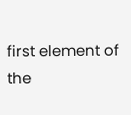first element of the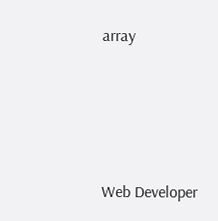array





Web Developer